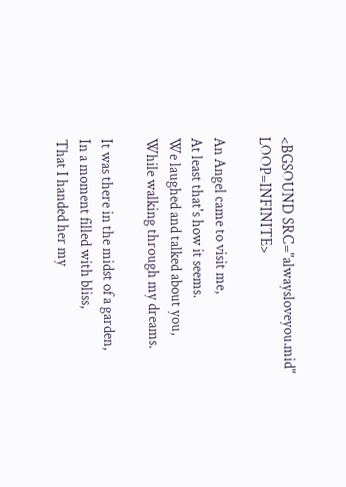<BGSOUND SRC="alwaysloveyou.mid" LOOP=INFINITE>

An Angel came to visit me,
At least that's how it seems.
We laughed and talked about you,
While walking through my dreams.

It was there in the midst of a garden,
In a moment filled with bliss,
That I handed her my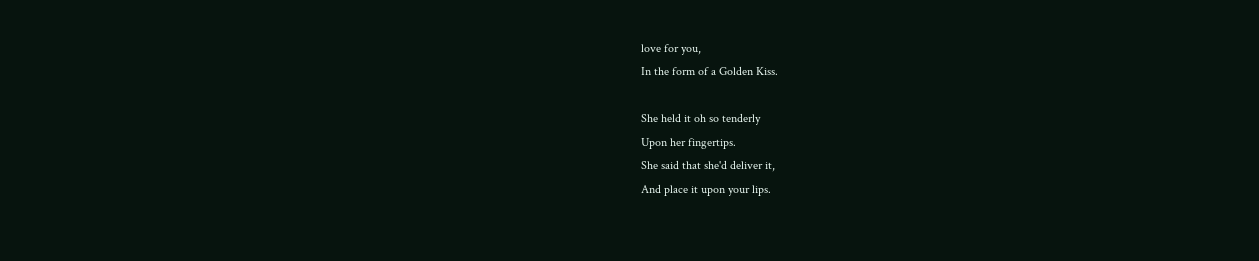love for you,
In the form of a Golden Kiss.

She held it oh so tenderly
Upon her fingertips.
She said that she'd deliver it,
And place it upon your lips.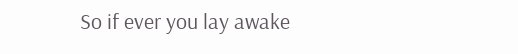So if ever you lay awake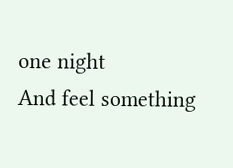one night
And feel something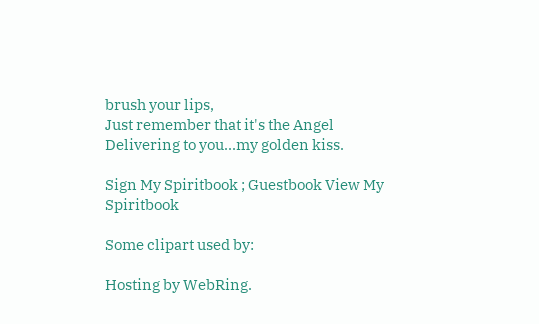brush your lips,
Just remember that it's the Angel
Delivering to you...my golden kiss.

Sign My Spiritbook ; Guestbook View My Spiritbook

Some clipart used by:

Hosting by WebRing.